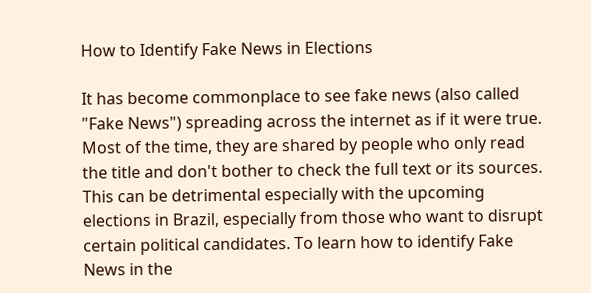How to Identify Fake News in Elections

It has become commonplace to see fake news (also called "Fake News") spreading across the internet as if it were true. Most of the time, they are shared by people who only read the title and don't bother to check the full text or its sources. This can be detrimental especially with the upcoming elections in Brazil, especially from those who want to disrupt certain political candidates. To learn how to identify Fake News in the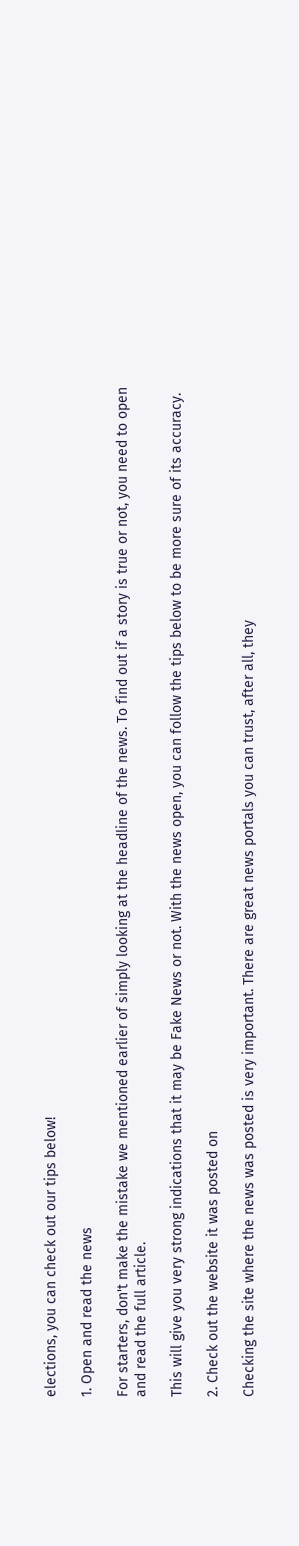elections, you can check out our tips below!

1. Open and read the news

For starters, don't make the mistake we mentioned earlier of simply looking at the headline of the news. To find out if a story is true or not, you need to open and read the full article.

This will give you very strong indications that it may be Fake News or not. With the news open, you can follow the tips below to be more sure of its accuracy.

2. Check out the website it was posted on

Checking the site where the news was posted is very important. There are great news portals you can trust, after all, they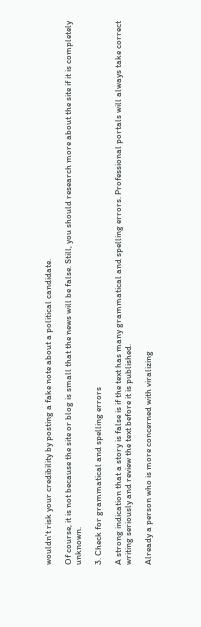wouldn't risk your credibility by posting a fake note about a political candidate.

Of course, it is not because the site or blog is small that the news will be false. Still, you should research more about the site if it is completely unknown.

3. Check for grammatical and spelling errors

A strong indication that a story is false is if the text has many grammatical and spelling errors. Professional portals will always take correct writing seriously and review the text before it is published.

Already a person who is more concerned with viralizing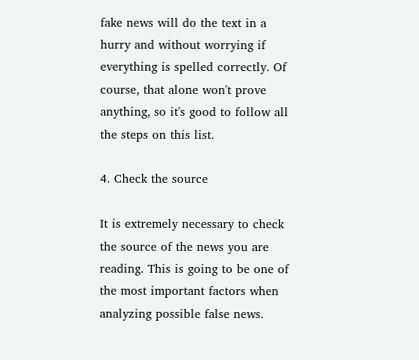fake news will do the text in a hurry and without worrying if everything is spelled correctly. Of course, that alone won't prove anything, so it's good to follow all the steps on this list.

4. Check the source

It is extremely necessary to check the source of the news you are reading. This is going to be one of the most important factors when analyzing possible false news.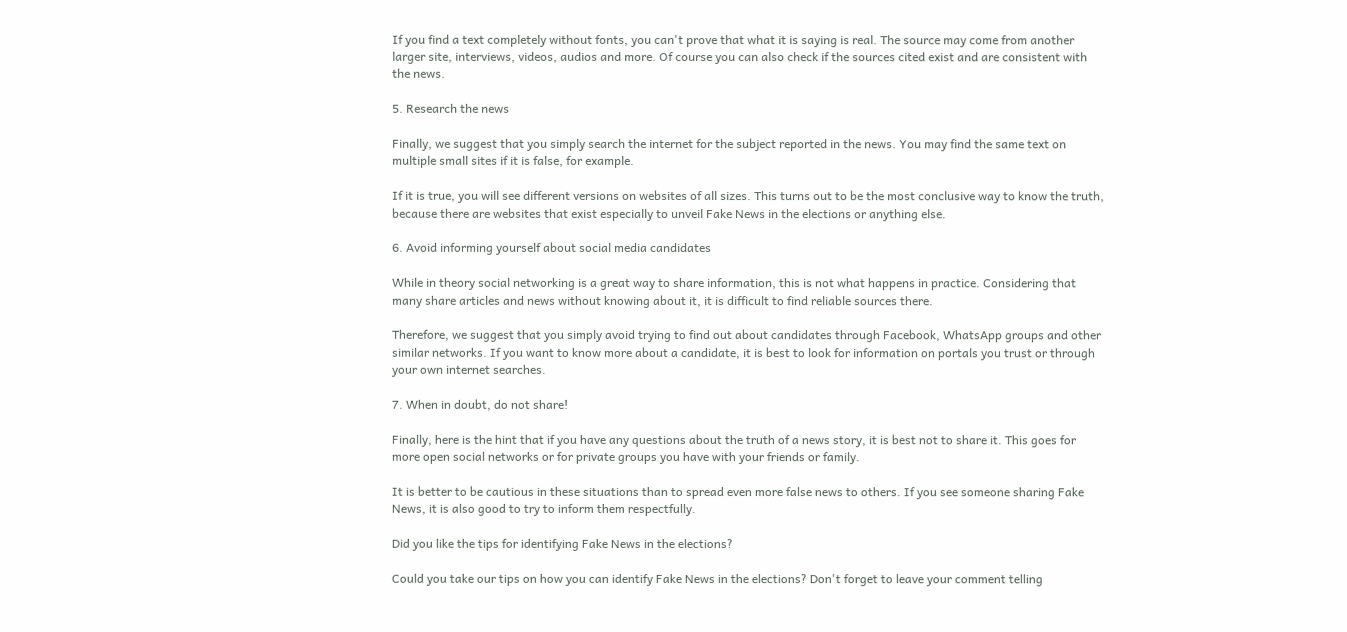If you find a text completely without fonts, you can't prove that what it is saying is real. The source may come from another larger site, interviews, videos, audios and more. Of course you can also check if the sources cited exist and are consistent with the news.

5. Research the news

Finally, we suggest that you simply search the internet for the subject reported in the news. You may find the same text on multiple small sites if it is false, for example.

If it is true, you will see different versions on websites of all sizes. This turns out to be the most conclusive way to know the truth, because there are websites that exist especially to unveil Fake News in the elections or anything else.

6. Avoid informing yourself about social media candidates

While in theory social networking is a great way to share information, this is not what happens in practice. Considering that many share articles and news without knowing about it, it is difficult to find reliable sources there.

Therefore, we suggest that you simply avoid trying to find out about candidates through Facebook, WhatsApp groups and other similar networks. If you want to know more about a candidate, it is best to look for information on portals you trust or through your own internet searches.

7. When in doubt, do not share!

Finally, here is the hint that if you have any questions about the truth of a news story, it is best not to share it. This goes for more open social networks or for private groups you have with your friends or family.

It is better to be cautious in these situations than to spread even more false news to others. If you see someone sharing Fake News, it is also good to try to inform them respectfully.

Did you like the tips for identifying Fake News in the elections?

Could you take our tips on how you can identify Fake News in the elections? Don't forget to leave your comment telling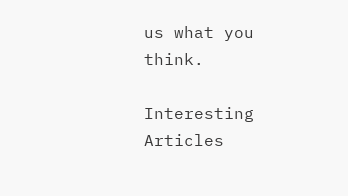us what you think.

Interesting Articles